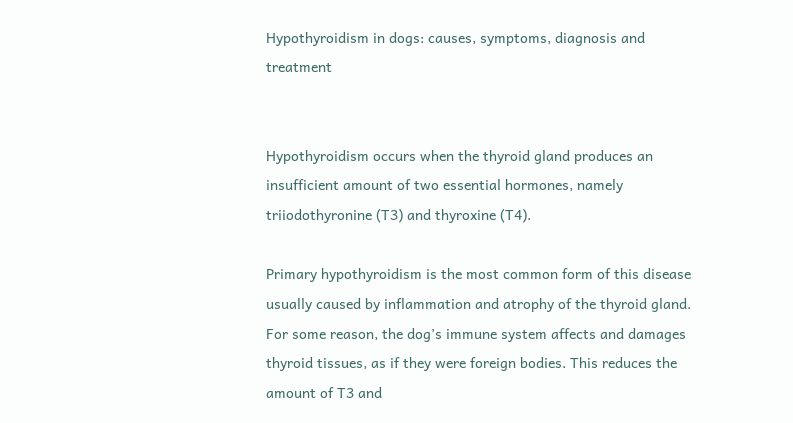Hypothyroidism in dogs: causes, symptoms, diagnosis and treatment


Hypothyroidism occurs when the thyroid gland produces an insufficient amount of two essential hormones, namely triiodothyronine (T3) and thyroxine (T4).

Primary hypothyroidism is the most common form of this disease usually caused by inflammation and atrophy of the thyroid gland. For some reason, the dog’s immune system affects and damages thyroid tissues, as if they were foreign bodies. This reduces the amount of T3 and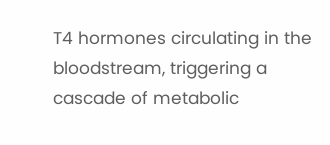T4 hormones circulating in the bloodstream, triggering a cascade of metabolic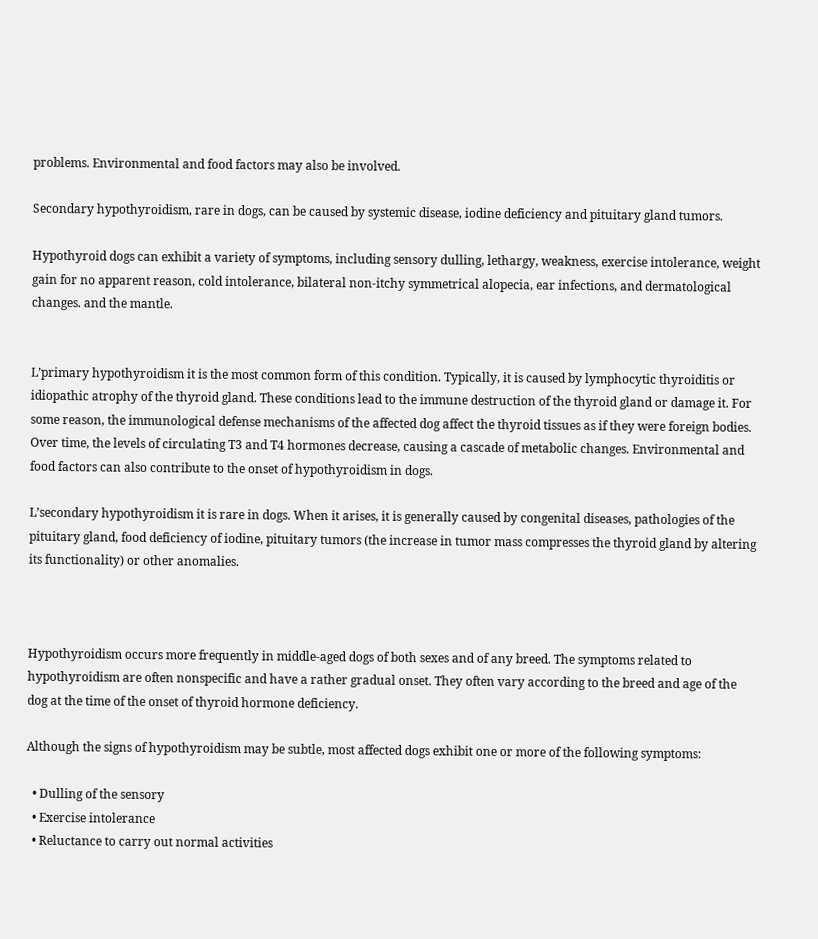problems. Environmental and food factors may also be involved.

Secondary hypothyroidism, rare in dogs, can be caused by systemic disease, iodine deficiency and pituitary gland tumors.

Hypothyroid dogs can exhibit a variety of symptoms, including sensory dulling, lethargy, weakness, exercise intolerance, weight gain for no apparent reason, cold intolerance, bilateral non-itchy symmetrical alopecia, ear infections, and dermatological changes. and the mantle.


L’primary hypothyroidism it is the most common form of this condition. Typically, it is caused by lymphocytic thyroiditis or idiopathic atrophy of the thyroid gland. These conditions lead to the immune destruction of the thyroid gland or damage it. For some reason, the immunological defense mechanisms of the affected dog affect the thyroid tissues as if they were foreign bodies. Over time, the levels of circulating T3 and T4 hormones decrease, causing a cascade of metabolic changes. Environmental and food factors can also contribute to the onset of hypothyroidism in dogs.

L’secondary hypothyroidism it is rare in dogs. When it arises, it is generally caused by congenital diseases, pathologies of the pituitary gland, food deficiency of iodine, pituitary tumors (the increase in tumor mass compresses the thyroid gland by altering its functionality) or other anomalies.



Hypothyroidism occurs more frequently in middle-aged dogs of both sexes and of any breed. The symptoms related to hypothyroidism are often nonspecific and have a rather gradual onset. They often vary according to the breed and age of the dog at the time of the onset of thyroid hormone deficiency.

Although the signs of hypothyroidism may be subtle, most affected dogs exhibit one or more of the following symptoms:

  • Dulling of the sensory
  • Exercise intolerance
  • Reluctance to carry out normal activities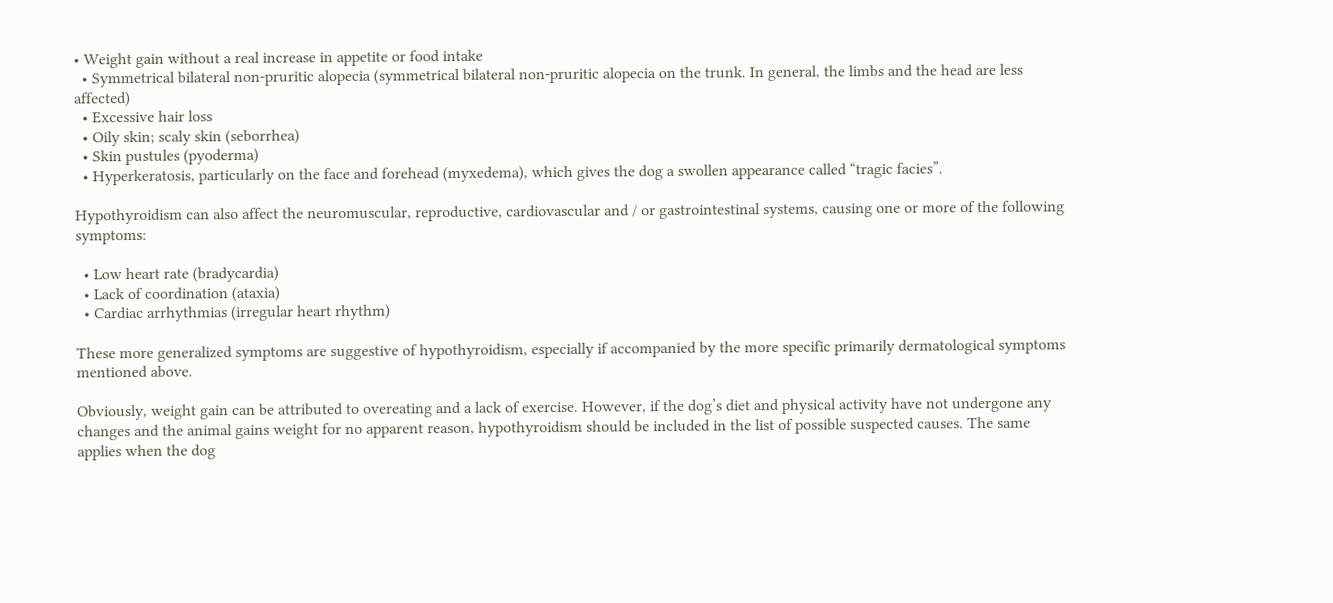• Weight gain without a real increase in appetite or food intake
  • Symmetrical bilateral non-pruritic alopecia (symmetrical bilateral non-pruritic alopecia on the trunk. In general, the limbs and the head are less affected)
  • Excessive hair loss
  • Oily skin; scaly skin (seborrhea)
  • Skin pustules (pyoderma)
  • Hyperkeratosis, particularly on the face and forehead (myxedema), which gives the dog a swollen appearance called “tragic facies”.

Hypothyroidism can also affect the neuromuscular, reproductive, cardiovascular and / or gastrointestinal systems, causing one or more of the following symptoms:

  • Low heart rate (bradycardia)
  • Lack of coordination (ataxia)
  • Cardiac arrhythmias (irregular heart rhythm)

These more generalized symptoms are suggestive of hypothyroidism, especially if accompanied by the more specific primarily dermatological symptoms mentioned above.

Obviously, weight gain can be attributed to overeating and a lack of exercise. However, if the dog’s diet and physical activity have not undergone any changes and the animal gains weight for no apparent reason, hypothyroidism should be included in the list of possible suspected causes. The same applies when the dog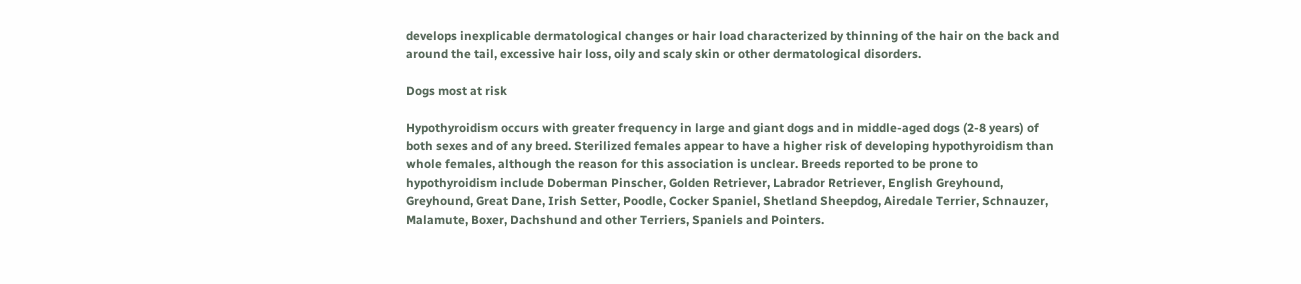develops inexplicable dermatological changes or hair load characterized by thinning of the hair on the back and around the tail, excessive hair loss, oily and scaly skin or other dermatological disorders.

Dogs most at risk

Hypothyroidism occurs with greater frequency in large and giant dogs and in middle-aged dogs (2-8 years) of both sexes and of any breed. Sterilized females appear to have a higher risk of developing hypothyroidism than whole females, although the reason for this association is unclear. Breeds reported to be prone to hypothyroidism include Doberman Pinscher, Golden Retriever, Labrador Retriever, English Greyhound, Greyhound, Great Dane, Irish Setter, Poodle, Cocker Spaniel, Shetland Sheepdog, Airedale Terrier, Schnauzer, Malamute, Boxer, Dachshund and other Terriers, Spaniels and Pointers.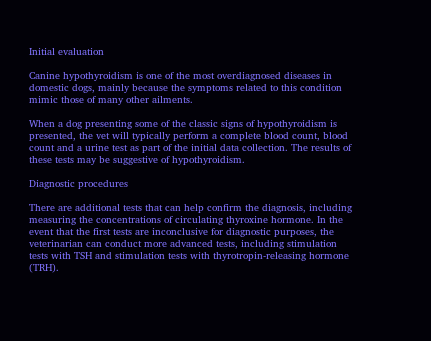Initial evaluation

Canine hypothyroidism is one of the most overdiagnosed diseases in domestic dogs, mainly because the symptoms related to this condition mimic those of many other ailments.

When a dog presenting some of the classic signs of hypothyroidism is presented, the vet will typically perform a complete blood count, blood count and a urine test as part of the initial data collection. The results of these tests may be suggestive of hypothyroidism.

Diagnostic procedures

There are additional tests that can help confirm the diagnosis, including measuring the concentrations of circulating thyroxine hormone. In the event that the first tests are inconclusive for diagnostic purposes, the veterinarian can conduct more advanced tests, including stimulation tests with TSH and stimulation tests with thyrotropin-releasing hormone (TRH).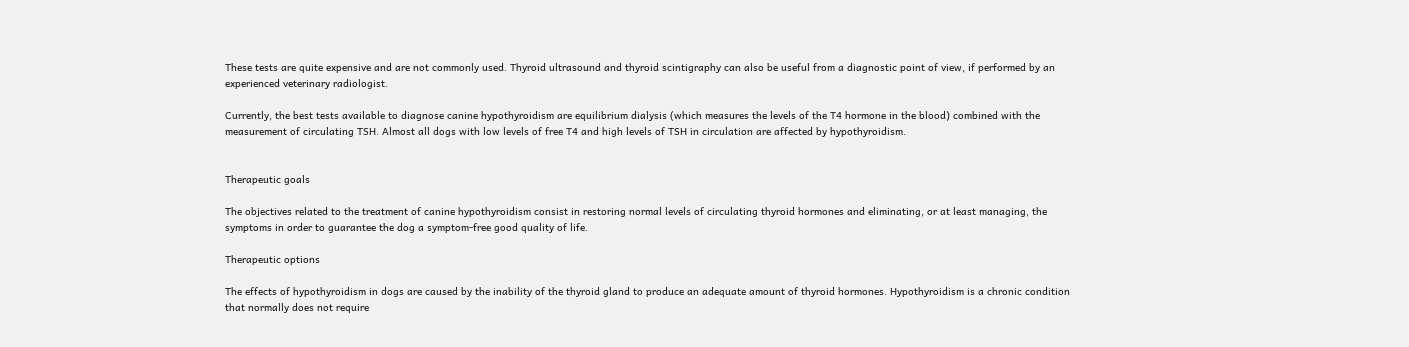These tests are quite expensive and are not commonly used. Thyroid ultrasound and thyroid scintigraphy can also be useful from a diagnostic point of view, if performed by an experienced veterinary radiologist.

Currently, the best tests available to diagnose canine hypothyroidism are equilibrium dialysis (which measures the levels of the T4 hormone in the blood) combined with the measurement of circulating TSH. Almost all dogs with low levels of free T4 and high levels of TSH in circulation are affected by hypothyroidism.


Therapeutic goals

The objectives related to the treatment of canine hypothyroidism consist in restoring normal levels of circulating thyroid hormones and eliminating, or at least managing, the symptoms in order to guarantee the dog a symptom-free good quality of life.

Therapeutic options

The effects of hypothyroidism in dogs are caused by the inability of the thyroid gland to produce an adequate amount of thyroid hormones. Hypothyroidism is a chronic condition that normally does not require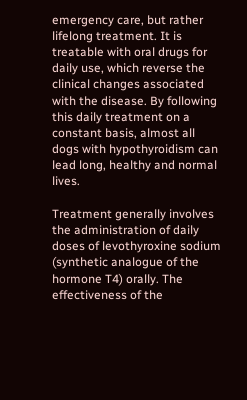emergency care, but rather lifelong treatment. It is treatable with oral drugs for daily use, which reverse the clinical changes associated with the disease. By following this daily treatment on a constant basis, almost all dogs with hypothyroidism can lead long, healthy and normal lives.

Treatment generally involves the administration of daily doses of levothyroxine sodium (synthetic analogue of the hormone T4) orally. The effectiveness of the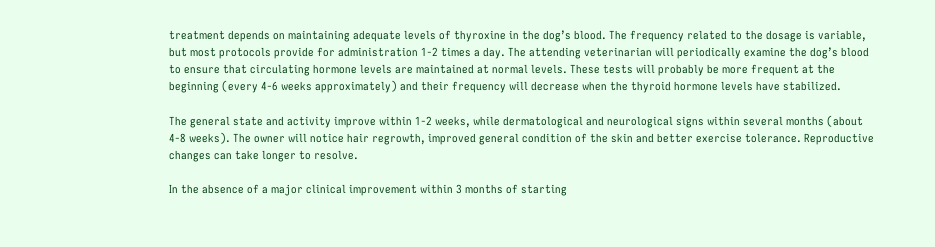treatment depends on maintaining adequate levels of thyroxine in the dog’s blood. The frequency related to the dosage is variable, but most protocols provide for administration 1-2 times a day. The attending veterinarian will periodically examine the dog’s blood to ensure that circulating hormone levels are maintained at normal levels. These tests will probably be more frequent at the beginning (every 4-6 weeks approximately) and their frequency will decrease when the thyroid hormone levels have stabilized.

The general state and activity improve within 1-2 weeks, while dermatological and neurological signs within several months (about 4-8 weeks). The owner will notice hair regrowth, improved general condition of the skin and better exercise tolerance. Reproductive changes can take longer to resolve.

In the absence of a major clinical improvement within 3 months of starting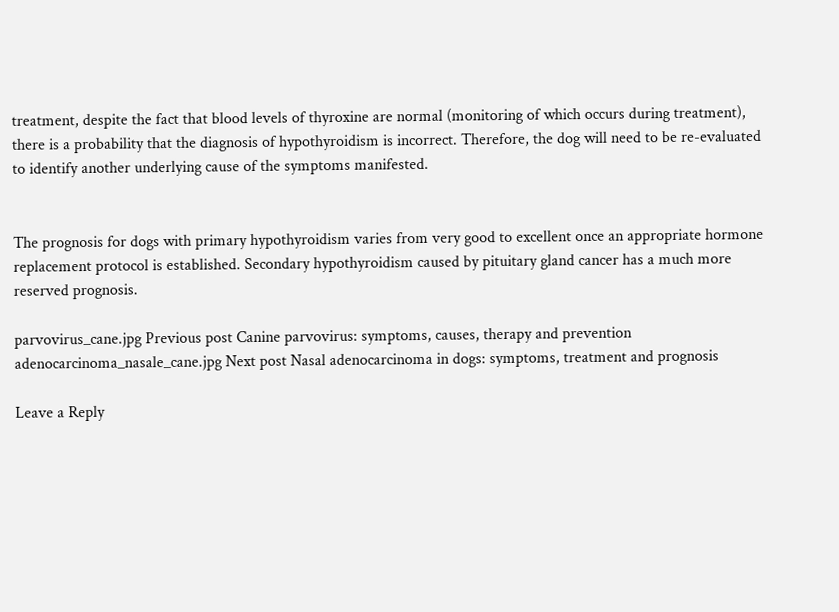treatment, despite the fact that blood levels of thyroxine are normal (monitoring of which occurs during treatment), there is a probability that the diagnosis of hypothyroidism is incorrect. Therefore, the dog will need to be re-evaluated to identify another underlying cause of the symptoms manifested.


The prognosis for dogs with primary hypothyroidism varies from very good to excellent once an appropriate hormone replacement protocol is established. Secondary hypothyroidism caused by pituitary gland cancer has a much more reserved prognosis.

parvovirus_cane.jpg Previous post Canine parvovirus: symptoms, causes, therapy and prevention
adenocarcinoma_nasale_cane.jpg Next post Nasal adenocarcinoma in dogs: symptoms, treatment and prognosis

Leave a Reply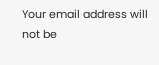Your email address will not be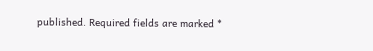published. Required fields are marked *